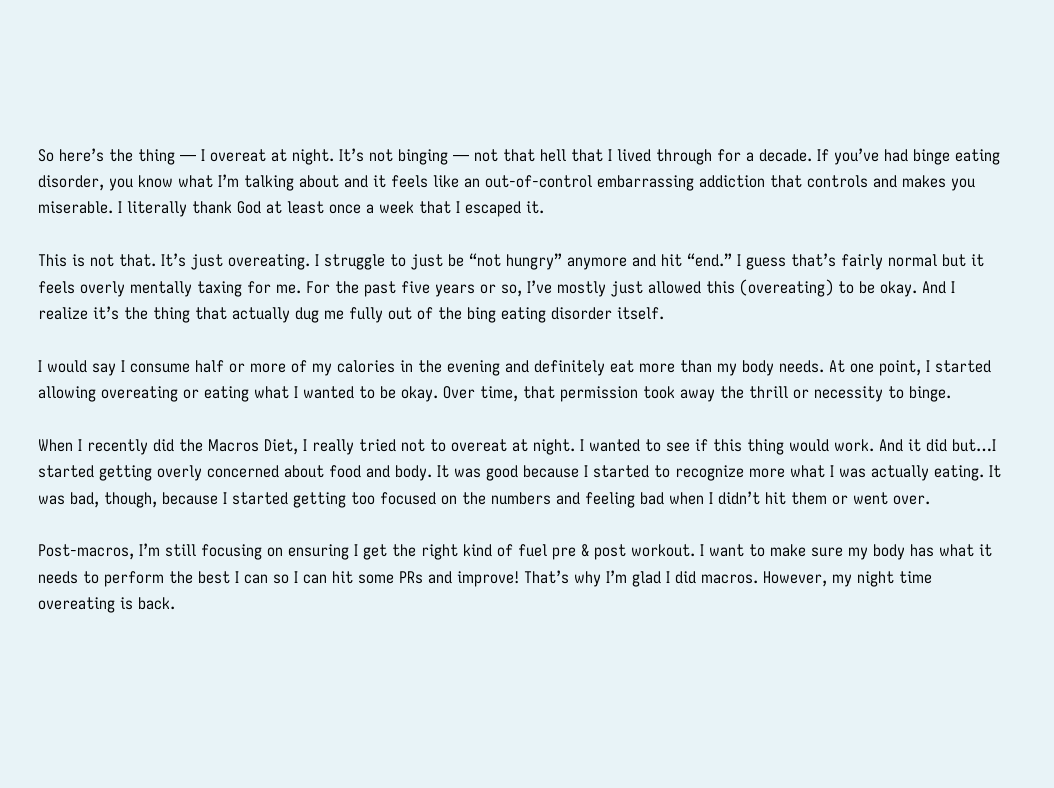So here’s the thing — I overeat at night. It’s not binging — not that hell that I lived through for a decade. If you’ve had binge eating disorder, you know what I’m talking about and it feels like an out-of-control embarrassing addiction that controls and makes you miserable. I literally thank God at least once a week that I escaped it.

This is not that. It’s just overeating. I struggle to just be “not hungry” anymore and hit “end.” I guess that’s fairly normal but it feels overly mentally taxing for me. For the past five years or so, I’ve mostly just allowed this (overeating) to be okay. And I realize it’s the thing that actually dug me fully out of the bing eating disorder itself.

I would say I consume half or more of my calories in the evening and definitely eat more than my body needs. At one point, I started allowing overeating or eating what I wanted to be okay. Over time, that permission took away the thrill or necessity to binge.

When I recently did the Macros Diet, I really tried not to overeat at night. I wanted to see if this thing would work. And it did but…I started getting overly concerned about food and body. It was good because I started to recognize more what I was actually eating. It was bad, though, because I started getting too focused on the numbers and feeling bad when I didn’t hit them or went over.

Post-macros, I’m still focusing on ensuring I get the right kind of fuel pre & post workout. I want to make sure my body has what it needs to perform the best I can so I can hit some PRs and improve! That’s why I’m glad I did macros. However, my night time overeating is back.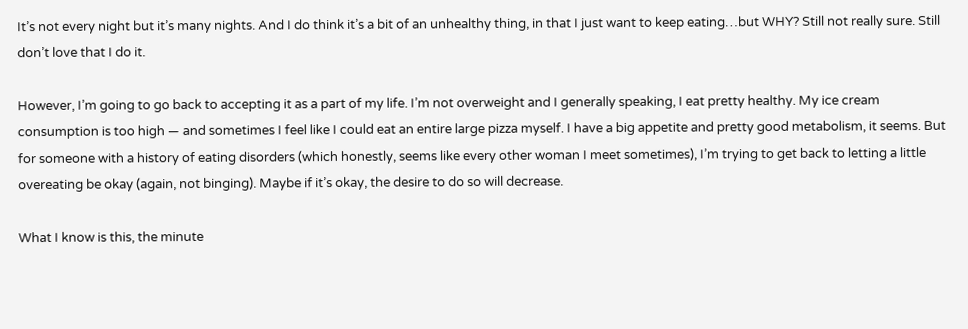It’s not every night but it’s many nights. And I do think it’s a bit of an unhealthy thing, in that I just want to keep eating…but WHY? Still not really sure. Still don’t love that I do it.

However, I’m going to go back to accepting it as a part of my life. I’m not overweight and I generally speaking, I eat pretty healthy. My ice cream consumption is too high — and sometimes I feel like I could eat an entire large pizza myself. I have a big appetite and pretty good metabolism, it seems. But for someone with a history of eating disorders (which honestly, seems like every other woman I meet sometimes), I’m trying to get back to letting a little overeating be okay (again, not binging). Maybe if it’s okay, the desire to do so will decrease.

What I know is this, the minute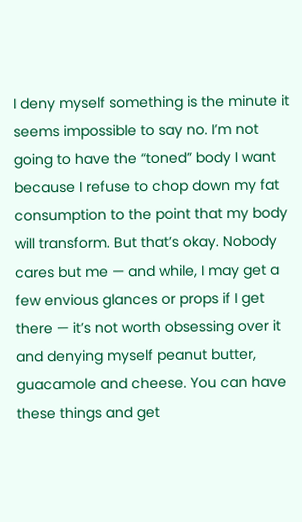I deny myself something is the minute it seems impossible to say no. I’m not going to have the “toned” body I want because I refuse to chop down my fat consumption to the point that my body will transform. But that’s okay. Nobody cares but me — and while, I may get a few envious glances or props if I get there — it’s not worth obsessing over it and denying myself peanut butter, guacamole and cheese. You can have these things and get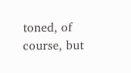toned, of course, but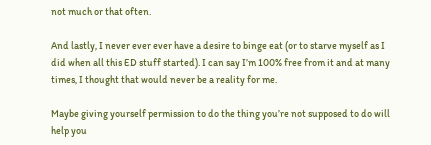not much or that often.

And lastly, I never ever ever have a desire to binge eat (or to starve myself as I did when all this ED stuff started). I can say I’m 100% free from it and at many times, I thought that would never be a reality for me.

Maybe giving yourself permission to do the thing you’re not supposed to do will help you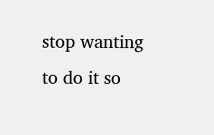stop wanting to do it so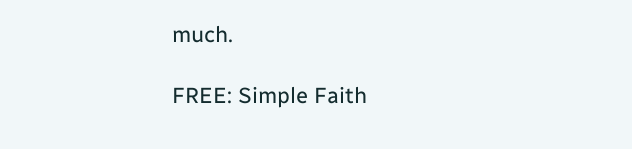much.

FREE: Simple Faith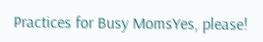Practices for Busy MomsYes, please!